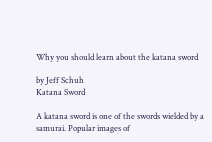Why you should learn about the katana sword

by Jeff Schuh
Katana Sword

A katana sword is one of the swords wielded by a samurai. Popular images of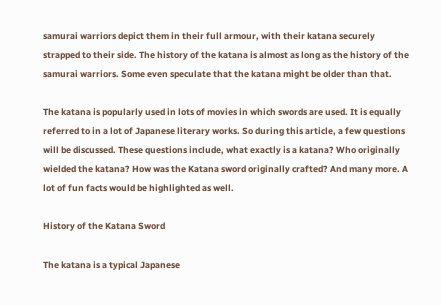samurai warriors depict them in their full armour, with their katana securely strapped to their side. The history of the katana is almost as long as the history of the samurai warriors. Some even speculate that the katana might be older than that.

The katana is popularly used in lots of movies in which swords are used. It is equally referred to in a lot of Japanese literary works. So during this article, a few questions will be discussed. These questions include, what exactly is a katana? Who originally wielded the katana? How was the Katana sword originally crafted? And many more. A lot of fun facts would be highlighted as well.

History of the Katana Sword

The katana is a typical Japanese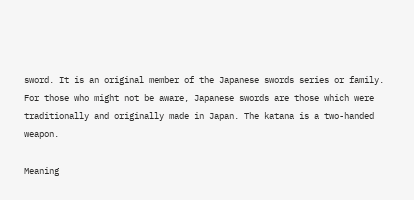sword. It is an original member of the Japanese swords series or family. For those who might not be aware, Japanese swords are those which were traditionally and originally made in Japan. The katana is a two-handed weapon.

Meaning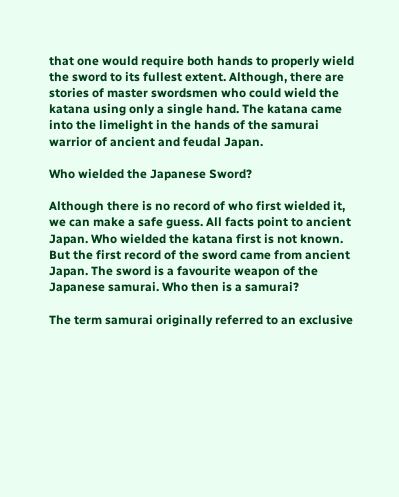that one would require both hands to properly wield the sword to its fullest extent. Although, there are stories of master swordsmen who could wield the katana using only a single hand. The katana came into the limelight in the hands of the samurai warrior of ancient and feudal Japan.

Who wielded the Japanese Sword?

Although there is no record of who first wielded it, we can make a safe guess. All facts point to ancient Japan. Who wielded the katana first is not known. But the first record of the sword came from ancient Japan. The sword is a favourite weapon of the Japanese samurai. Who then is a samurai?

The term samurai originally referred to an exclusive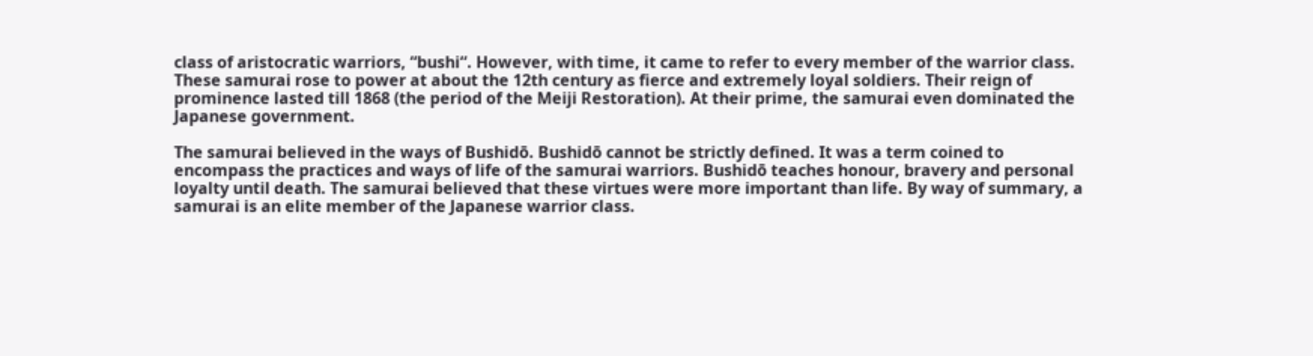class of aristocratic warriors, “bushi“. However, with time, it came to refer to every member of the warrior class. These samurai rose to power at about the 12th century as fierce and extremely loyal soldiers. Their reign of prominence lasted till 1868 (the period of the Meiji Restoration). At their prime, the samurai even dominated the Japanese government.

The samurai believed in the ways of Bushidō. Bushidō cannot be strictly defined. It was a term coined to encompass the practices and ways of life of the samurai warriors. Bushidō teaches honour, bravery and personal loyalty until death. The samurai believed that these virtues were more important than life. By way of summary, a samurai is an elite member of the Japanese warrior class.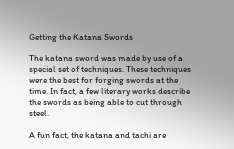Getting the Katana Swords

The katana sword was made by use of a special set of techniques. These techniques were the best for forging swords at the time. In fact, a few literary works describe the swords as being able to cut through steel.

A fun fact, the katana and tachi are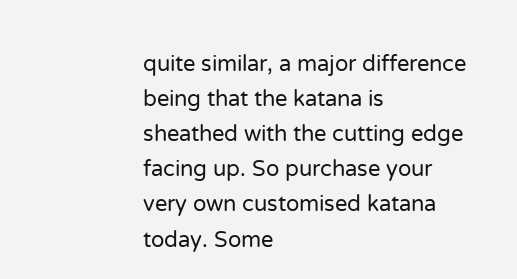quite similar, a major difference being that the katana is sheathed with the cutting edge facing up. So purchase your very own customised katana today. Some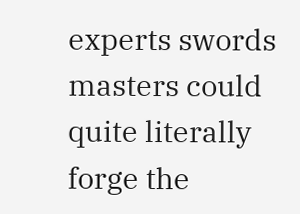experts swords masters could quite literally forge the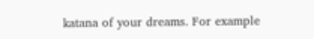katana of your dreams. For example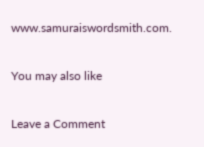www.samuraiswordsmith.com.

You may also like

Leave a Comment